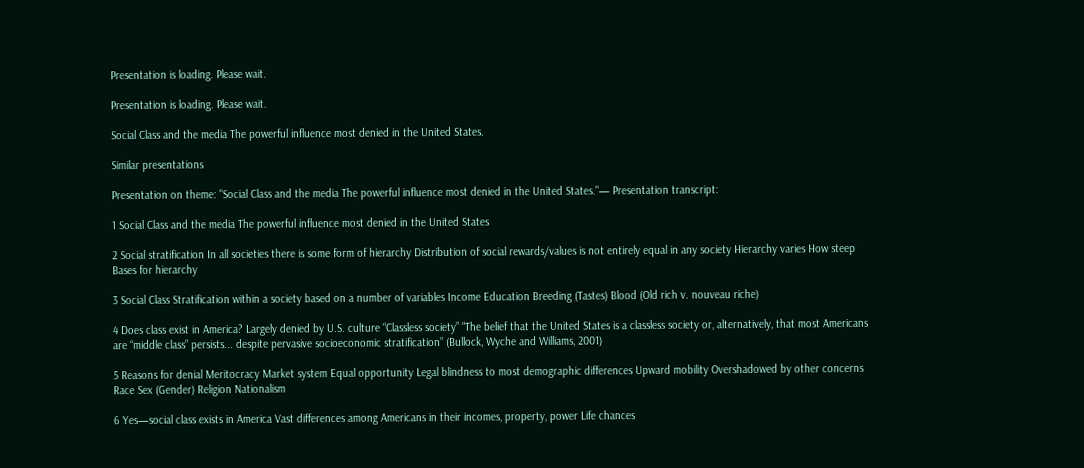Presentation is loading. Please wait.

Presentation is loading. Please wait.

Social Class and the media The powerful influence most denied in the United States.

Similar presentations

Presentation on theme: "Social Class and the media The powerful influence most denied in the United States."— Presentation transcript:

1 Social Class and the media The powerful influence most denied in the United States

2 Social stratification In all societies there is some form of hierarchy Distribution of social rewards/values is not entirely equal in any society Hierarchy varies How steep Bases for hierarchy

3 Social Class Stratification within a society based on a number of variables Income Education Breeding (Tastes) Blood (Old rich v. nouveau riche)

4 Does class exist in America? Largely denied by U.S. culture “Classless society” “The belief that the United States is a classless society or, alternatively, that most Americans are “middle class” persists... despite pervasive socioeconomic stratification” (Bullock, Wyche and Williams, 2001)

5 Reasons for denial Meritocracy Market system Equal opportunity Legal blindness to most demographic differences Upward mobility Overshadowed by other concerns Race Sex (Gender) Religion Nationalism

6 Yes—social class exists in America Vast differences among Americans in their incomes, property, power Life chances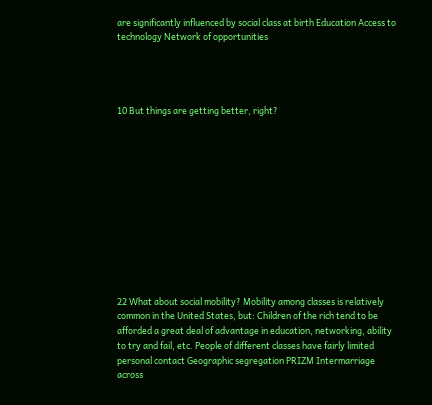are significantly influenced by social class at birth Education Access to technology Network of opportunities




10 But things are getting better, right?












22 What about social mobility? Mobility among classes is relatively common in the United States, but: Children of the rich tend to be afforded a great deal of advantage in education, networking, ability to try and fail, etc. People of different classes have fairly limited personal contact Geographic segregation PRIZM Intermarriage across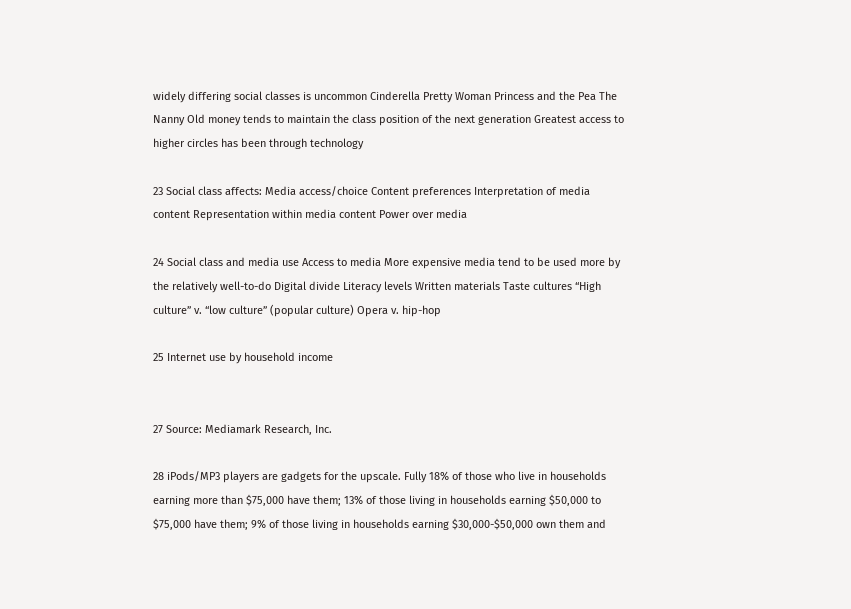widely differing social classes is uncommon Cinderella Pretty Woman Princess and the Pea The Nanny Old money tends to maintain the class position of the next generation Greatest access to higher circles has been through technology

23 Social class affects: Media access/choice Content preferences Interpretation of media content Representation within media content Power over media

24 Social class and media use Access to media More expensive media tend to be used more by the relatively well-to-do Digital divide Literacy levels Written materials Taste cultures “High culture” v. “low culture” (popular culture) Opera v. hip-hop

25 Internet use by household income


27 Source: Mediamark Research, Inc.

28 iPods/MP3 players are gadgets for the upscale. Fully 18% of those who live in households earning more than $75,000 have them; 13% of those living in households earning $50,000 to $75,000 have them; 9% of those living in households earning $30,000-$50,000 own them and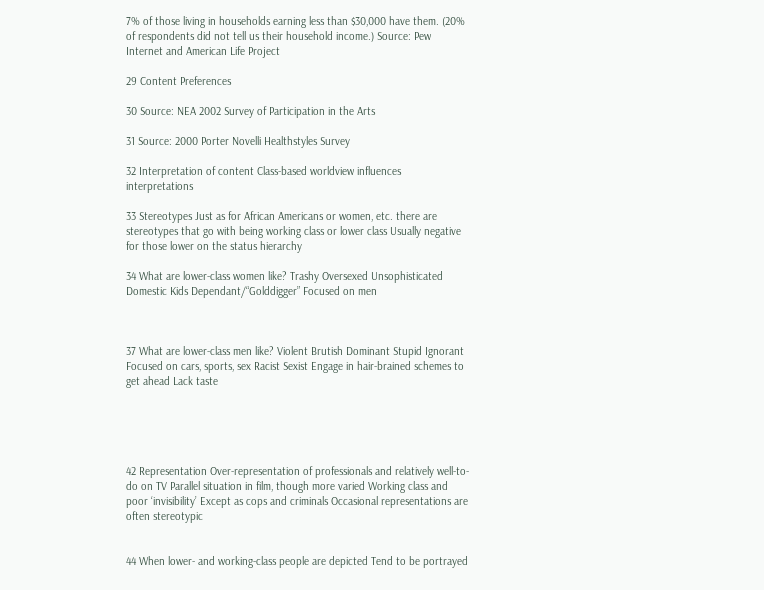7% of those living in households earning less than $30,000 have them. (20% of respondents did not tell us their household income.) Source: Pew Internet and American Life Project

29 Content Preferences

30 Source: NEA 2002 Survey of Participation in the Arts

31 Source: 2000 Porter Novelli Healthstyles Survey

32 Interpretation of content Class-based worldview influences interpretations

33 Stereotypes Just as for African Americans or women, etc. there are stereotypes that go with being working class or lower class Usually negative for those lower on the status hierarchy

34 What are lower-class women like? Trashy Oversexed Unsophisticated Domestic Kids Dependant/“Golddigger” Focused on men



37 What are lower-class men like? Violent Brutish Dominant Stupid Ignorant Focused on cars, sports, sex Racist Sexist Engage in hair-brained schemes to get ahead Lack taste





42 Representation Over-representation of professionals and relatively well-to-do on TV Parallel situation in film, though more varied Working class and poor ‘invisibility’ Except as cops and criminals Occasional representations are often stereotypic


44 When lower- and working-class people are depicted Tend to be portrayed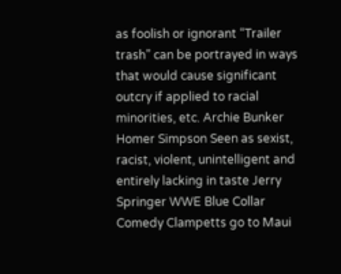as foolish or ignorant “Trailer trash” can be portrayed in ways that would cause significant outcry if applied to racial minorities, etc. Archie Bunker Homer Simpson Seen as sexist, racist, violent, unintelligent and entirely lacking in taste Jerry Springer WWE Blue Collar Comedy Clampetts go to Maui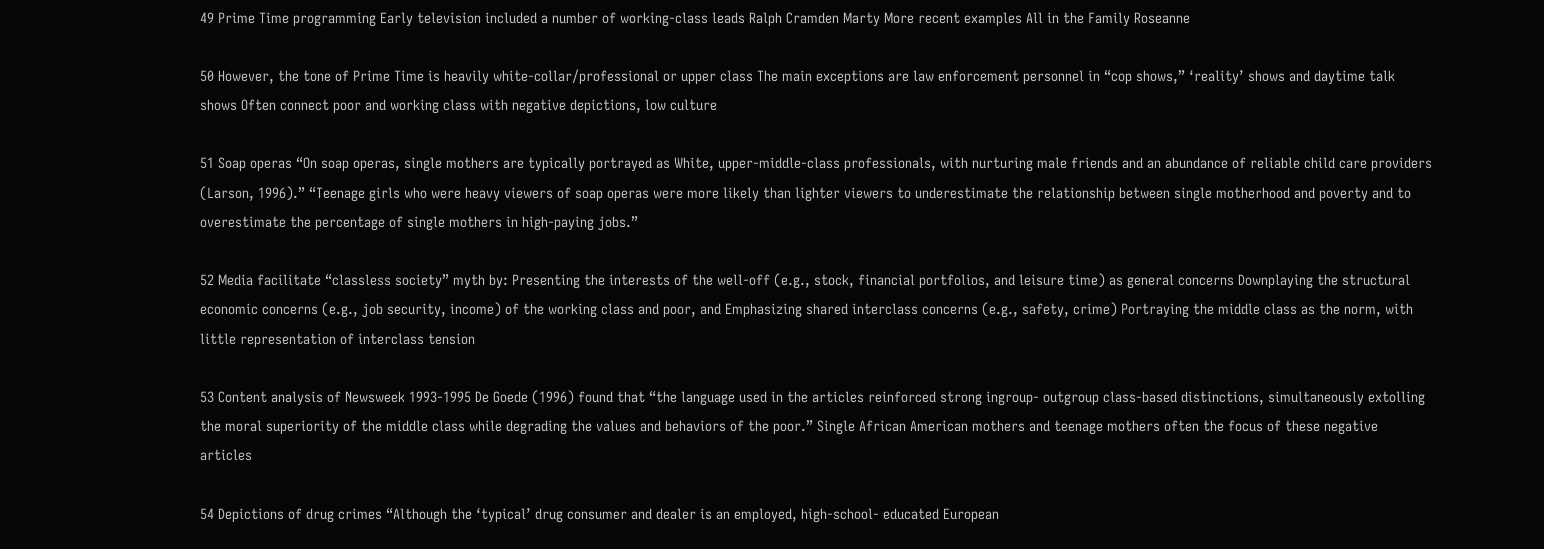49 Prime Time programming Early television included a number of working-class leads Ralph Cramden Marty More recent examples All in the Family Roseanne

50 However, the tone of Prime Time is heavily white-collar/professional or upper class The main exceptions are law enforcement personnel in “cop shows,” ‘reality’ shows and daytime talk shows Often connect poor and working class with negative depictions, low culture

51 Soap operas “On soap operas, single mothers are typically portrayed as White, upper-middle-class professionals, with nurturing male friends and an abundance of reliable child care providers (Larson, 1996).” “Teenage girls who were heavy viewers of soap operas were more likely than lighter viewers to underestimate the relationship between single motherhood and poverty and to overestimate the percentage of single mothers in high-paying jobs.”

52 Media facilitate “classless society” myth by: Presenting the interests of the well-off (e.g., stock, financial portfolios, and leisure time) as general concerns Downplaying the structural economic concerns (e.g., job security, income) of the working class and poor, and Emphasizing shared interclass concerns (e.g., safety, crime) Portraying the middle class as the norm, with little representation of interclass tension

53 Content analysis of Newsweek 1993-1995 De Goede (1996) found that “the language used in the articles reinforced strong ingroup- outgroup class-based distinctions, simultaneously extolling the moral superiority of the middle class while degrading the values and behaviors of the poor.” Single African American mothers and teenage mothers often the focus of these negative articles

54 Depictions of drug crimes “Although the ‘typical’ drug consumer and dealer is an employed, high-school- educated European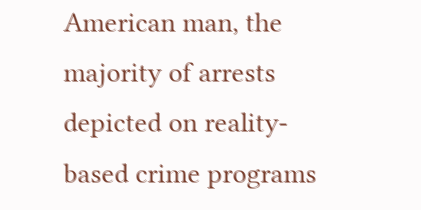American man, the majority of arrests depicted on reality- based crime programs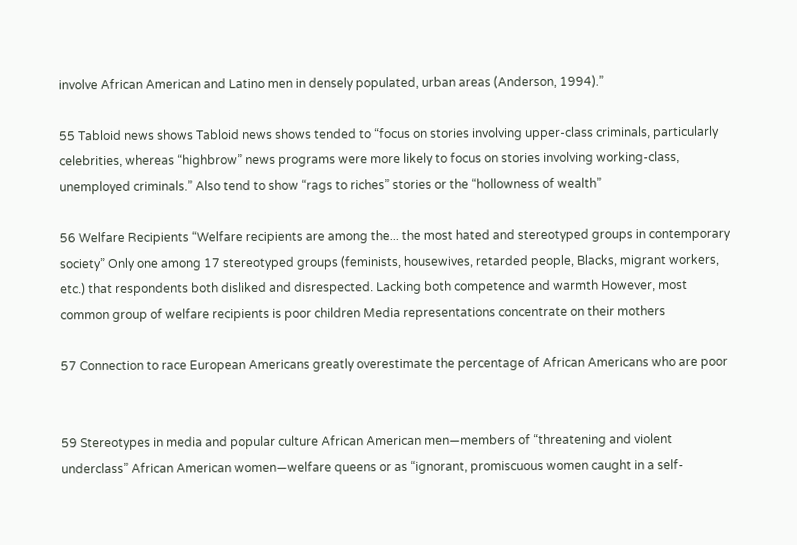involve African American and Latino men in densely populated, urban areas (Anderson, 1994).”

55 Tabloid news shows Tabloid news shows tended to “focus on stories involving upper-class criminals, particularly celebrities, whereas “highbrow” news programs were more likely to focus on stories involving working-class, unemployed criminals.” Also tend to show “rags to riches” stories or the “hollowness of wealth”

56 Welfare Recipients “Welfare recipients are among the... the most hated and stereotyped groups in contemporary society” Only one among 17 stereotyped groups (feminists, housewives, retarded people, Blacks, migrant workers, etc.) that respondents both disliked and disrespected. Lacking both competence and warmth However, most common group of welfare recipients is poor children Media representations concentrate on their mothers

57 Connection to race European Americans greatly overestimate the percentage of African Americans who are poor


59 Stereotypes in media and popular culture African American men—members of “threatening and violent underclass” African American women—welfare queens or as “ignorant, promiscuous women caught in a self-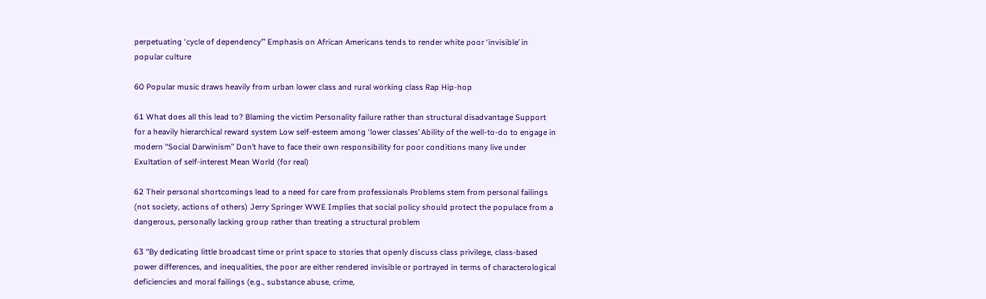perpetuating ‘cycle of dependency’” Emphasis on African Americans tends to render white poor ‘invisible’ in popular culture

60 Popular music draws heavily from urban lower class and rural working class Rap Hip-hop

61 What does all this lead to? Blaming the victim Personality failure rather than structural disadvantage Support for a heavily hierarchical reward system Low self-esteem among ‘lower classes’ Ability of the well-to-do to engage in modern “Social Darwinism” Don’t have to face their own responsibility for poor conditions many live under Exultation of self-interest Mean World (for real)

62 Their personal shortcomings lead to a need for care from professionals Problems stem from personal failings (not society, actions of others) Jerry Springer WWE Implies that social policy should protect the populace from a dangerous, personally lacking group rather than treating a structural problem

63 “By dedicating little broadcast time or print space to stories that openly discuss class privilege, class-based power differences, and inequalities, the poor are either rendered invisible or portrayed in terms of characterological deficiencies and moral failings (e.g., substance abuse, crime,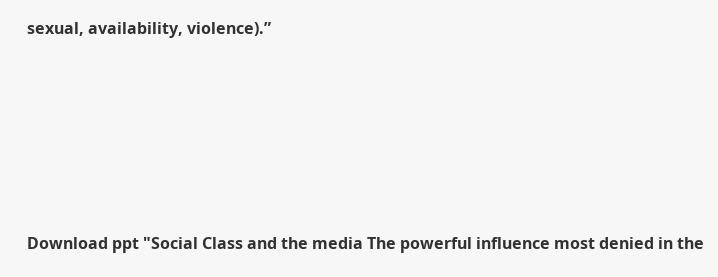sexual, availability, violence).”










Download ppt "Social Class and the media The powerful influence most denied in the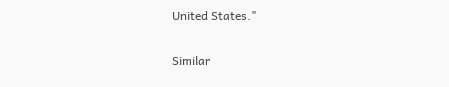United States."

Similar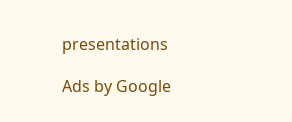presentations

Ads by Google